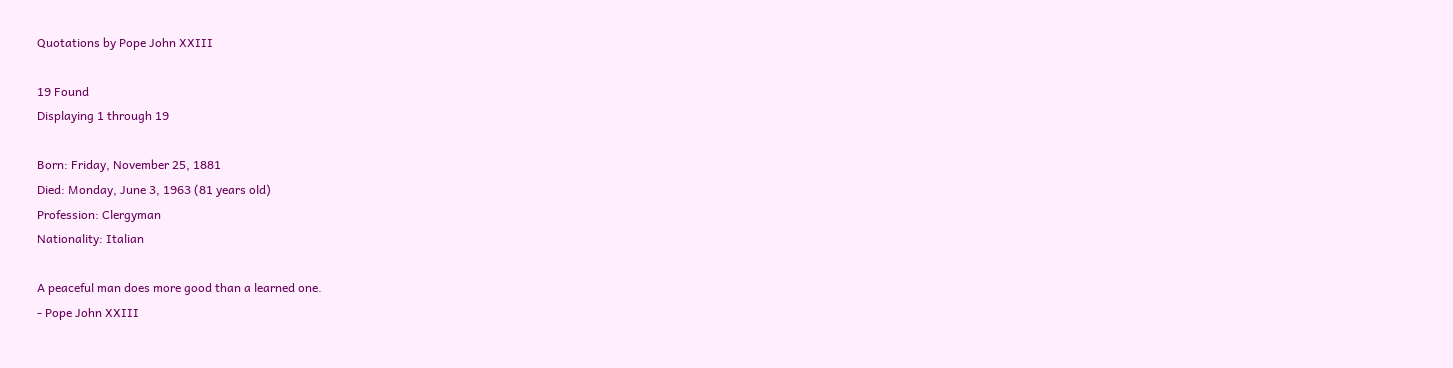Quotations by Pope John XXIII

19 Found
Displaying 1 through 19

Born: Friday, November 25, 1881
Died: Monday, June 3, 1963 (81 years old)
Profession: Clergyman
Nationality: Italian

A peaceful man does more good than a learned one.
- Pope John XXIII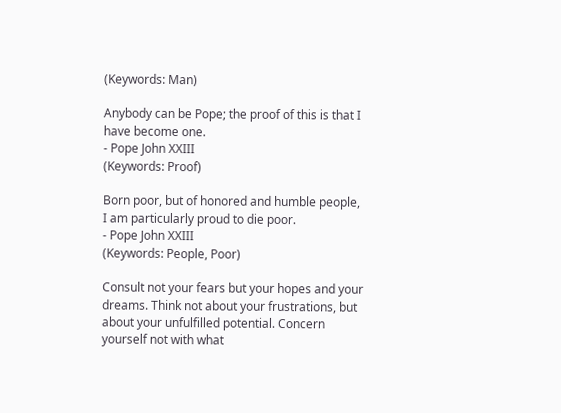(Keywords: Man)

Anybody can be Pope; the proof of this is that I have become one.
- Pope John XXIII
(Keywords: Proof)

Born poor, but of honored and humble people, I am particularly proud to die poor.
- Pope John XXIII
(Keywords: People, Poor)

Consult not your fears but your hopes and your dreams. Think not about your frustrations, but about your unfulfilled potential. Concern yourself not with what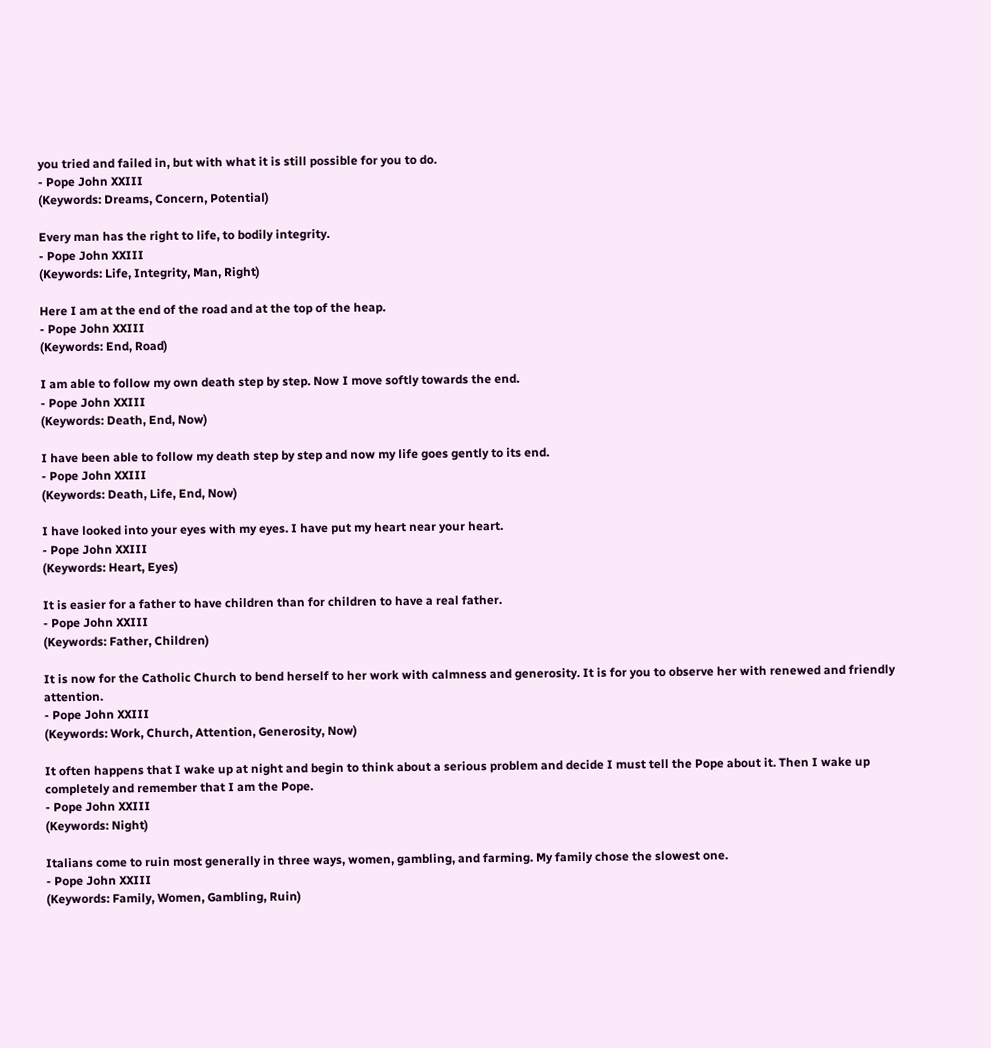you tried and failed in, but with what it is still possible for you to do.
- Pope John XXIII
(Keywords: Dreams, Concern, Potential)

Every man has the right to life, to bodily integrity.
- Pope John XXIII
(Keywords: Life, Integrity, Man, Right)

Here I am at the end of the road and at the top of the heap.
- Pope John XXIII
(Keywords: End, Road)

I am able to follow my own death step by step. Now I move softly towards the end.
- Pope John XXIII
(Keywords: Death, End, Now)

I have been able to follow my death step by step and now my life goes gently to its end.
- Pope John XXIII
(Keywords: Death, Life, End, Now)

I have looked into your eyes with my eyes. I have put my heart near your heart.
- Pope John XXIII
(Keywords: Heart, Eyes)

It is easier for a father to have children than for children to have a real father.
- Pope John XXIII
(Keywords: Father, Children)

It is now for the Catholic Church to bend herself to her work with calmness and generosity. It is for you to observe her with renewed and friendly attention.
- Pope John XXIII
(Keywords: Work, Church, Attention, Generosity, Now)

It often happens that I wake up at night and begin to think about a serious problem and decide I must tell the Pope about it. Then I wake up completely and remember that I am the Pope.
- Pope John XXIII
(Keywords: Night)

Italians come to ruin most generally in three ways, women, gambling, and farming. My family chose the slowest one.
- Pope John XXIII
(Keywords: Family, Women, Gambling, Ruin)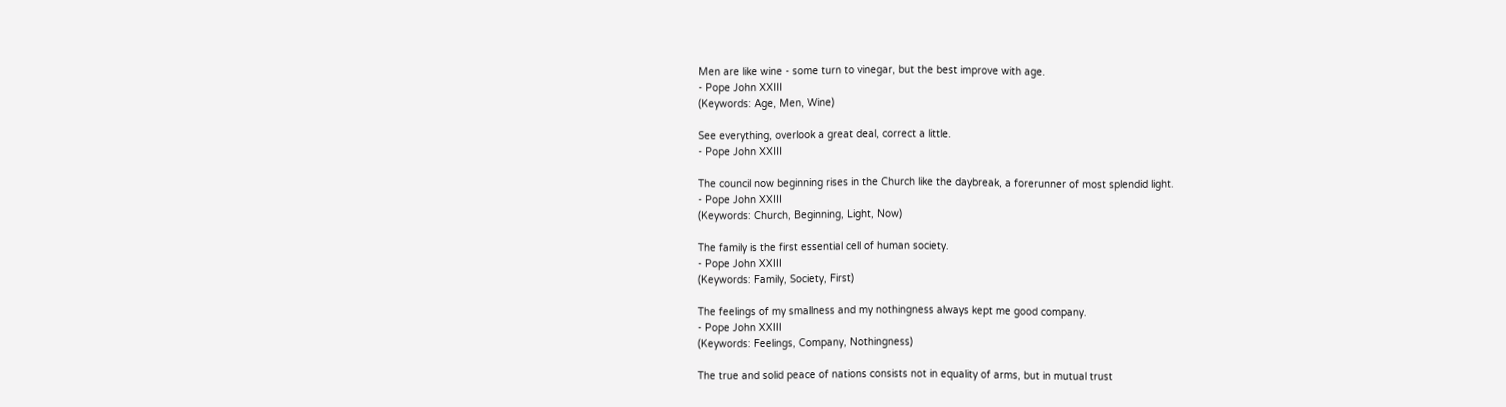Men are like wine - some turn to vinegar, but the best improve with age.
- Pope John XXIII
(Keywords: Age, Men, Wine)

See everything, overlook a great deal, correct a little.
- Pope John XXIII

The council now beginning rises in the Church like the daybreak, a forerunner of most splendid light.
- Pope John XXIII
(Keywords: Church, Beginning, Light, Now)

The family is the first essential cell of human society.
- Pope John XXIII
(Keywords: Family, Society, First)

The feelings of my smallness and my nothingness always kept me good company.
- Pope John XXIII
(Keywords: Feelings, Company, Nothingness)

The true and solid peace of nations consists not in equality of arms, but in mutual trust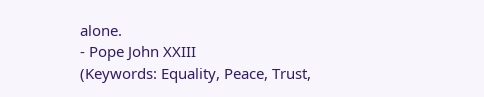alone.
- Pope John XXIII
(Keywords: Equality, Peace, Trust,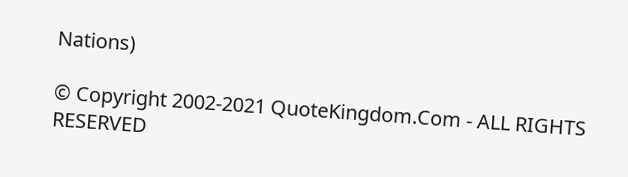Nations)

© Copyright 2002-2021 QuoteKingdom.Com - ALL RIGHTS RESERVED